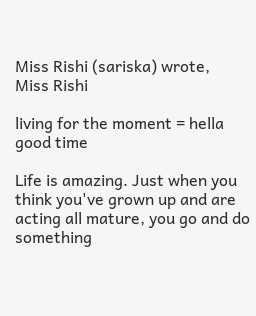Miss Rishi (sariska) wrote,
Miss Rishi

living for the moment = hella good time

Life is amazing. Just when you think you've grown up and are acting all mature, you go and do something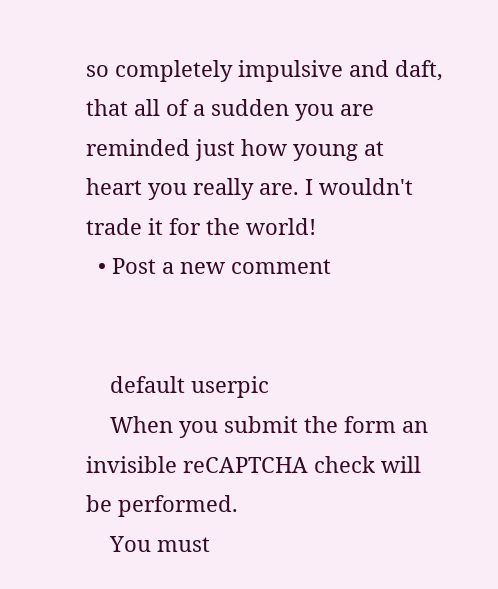so completely impulsive and daft, that all of a sudden you are reminded just how young at heart you really are. I wouldn't trade it for the world!
  • Post a new comment


    default userpic
    When you submit the form an invisible reCAPTCHA check will be performed.
    You must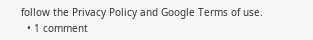follow the Privacy Policy and Google Terms of use.
  • 1 comment